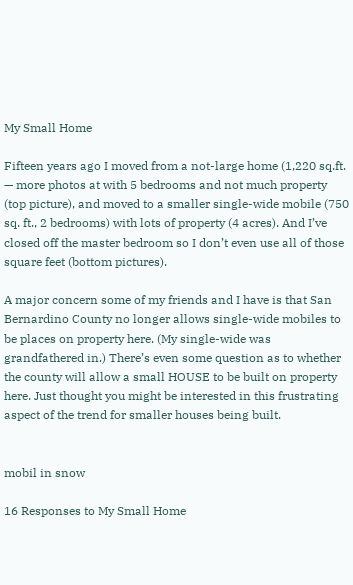My Small Home

Fifteen years ago I moved from a not-large home (1,220 sq.ft. — more photos at with 5 bedrooms and not much property (top picture), and moved to a smaller single-wide mobile (750 sq. ft., 2 bedrooms) with lots of property (4 acres). And I’ve closed off the master bedroom so I don’t even use all of those square feet (bottom pictures).

A major concern some of my friends and I have is that San Bernardino County no longer allows single-wide mobiles to be places on property here. (My single-wide was grandfathered in.) There’s even some question as to whether the county will allow a small HOUSE to be built on property here. Just thought you might be interested in this frustrating aspect of the trend for smaller houses being built.


mobil in snow

16 Responses to My Small Home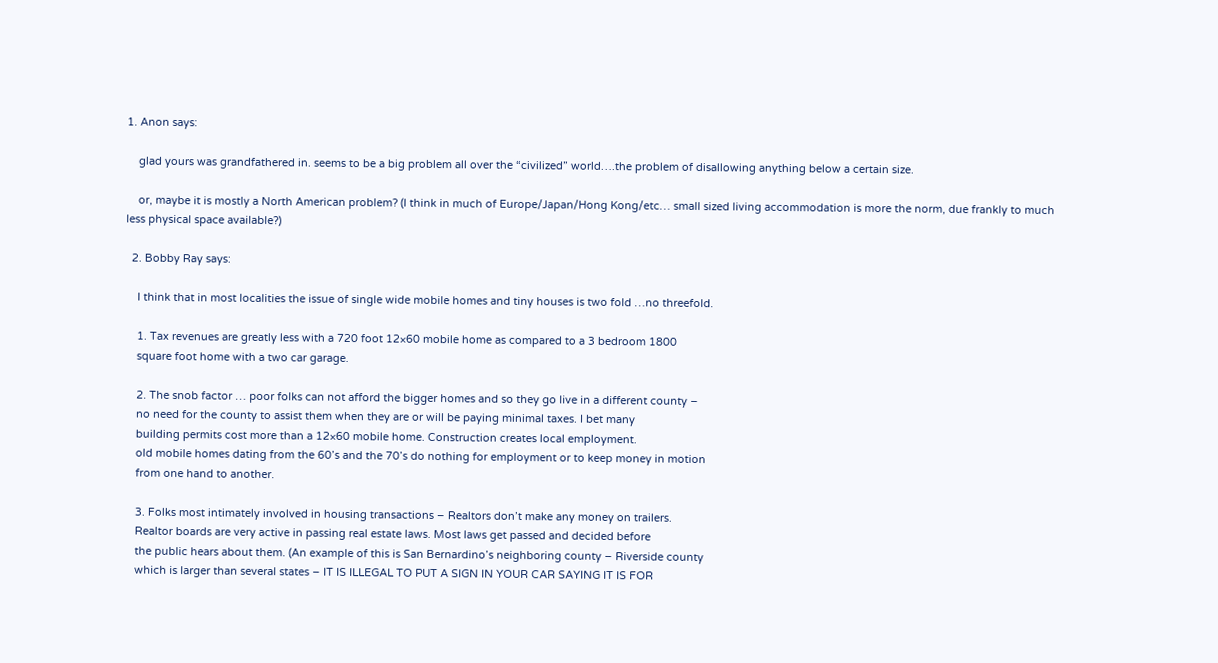1. Anon says:

    glad yours was grandfathered in. seems to be a big problem all over the “civilized” world….the problem of disallowing anything below a certain size.

    or, maybe it is mostly a North American problem? (I think in much of Europe/Japan/Hong Kong/etc… small sized living accommodation is more the norm, due frankly to much less physical space available?)

  2. Bobby Ray says:

    I think that in most localities the issue of single wide mobile homes and tiny houses is two fold …no threefold.

    1. Tax revenues are greatly less with a 720 foot 12×60 mobile home as compared to a 3 bedroom 1800
    square foot home with a two car garage.

    2. The snob factor … poor folks can not afford the bigger homes and so they go live in a different county –
    no need for the county to assist them when they are or will be paying minimal taxes. I bet many
    building permits cost more than a 12×60 mobile home. Construction creates local employment.
    old mobile homes dating from the 60’s and the 70’s do nothing for employment or to keep money in motion
    from one hand to another.

    3. Folks most intimately involved in housing transactions – Realtors don’t make any money on trailers.
    Realtor boards are very active in passing real estate laws. Most laws get passed and decided before
    the public hears about them. (An example of this is San Bernardino’s neighboring county – Riverside county
    which is larger than several states – IT IS ILLEGAL TO PUT A SIGN IN YOUR CAR SAYING IT IS FOR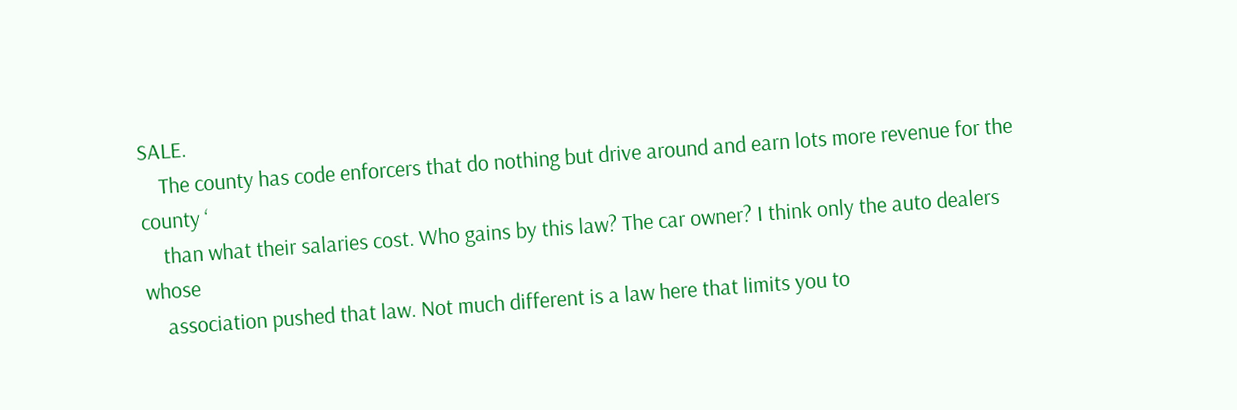SALE.
    The county has code enforcers that do nothing but drive around and earn lots more revenue for the county ‘
    than what their salaries cost. Who gains by this law? The car owner? I think only the auto dealers whose
    association pushed that law. Not much different is a law here that limits you to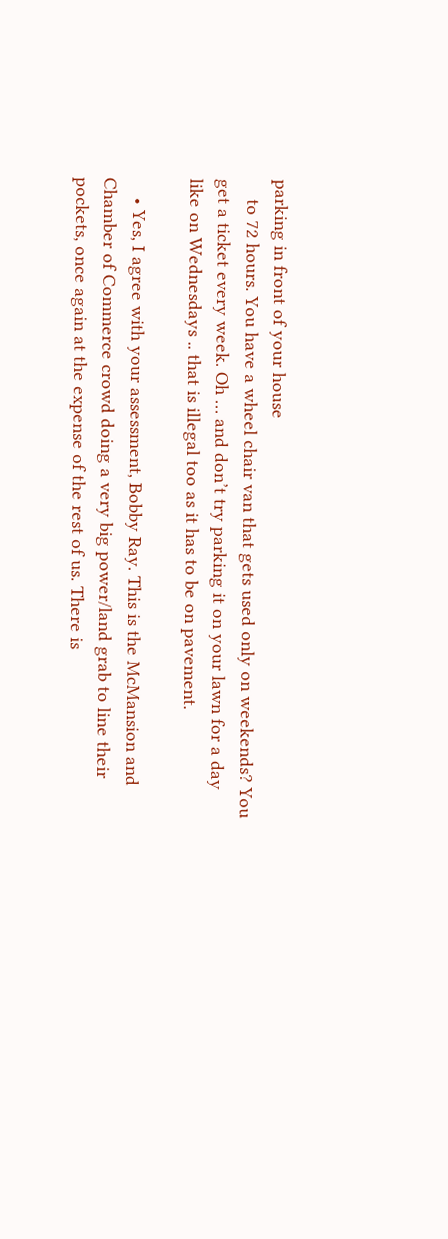parking in front of your house
    to 72 hours. You have a wheel chair van that gets used only on weekends? You get a ticket every week. Oh … and don’t try parking it on your lawn for a day like on Wednesdays .. that is illegal too as it has to be on pavement.

    • Yes, I agree with your assessment, Bobby Ray. This is the McMansion and Chamber of Commerce crowd doing a very big power/land grab to line their pockets, once again at the expense of the rest of us. There is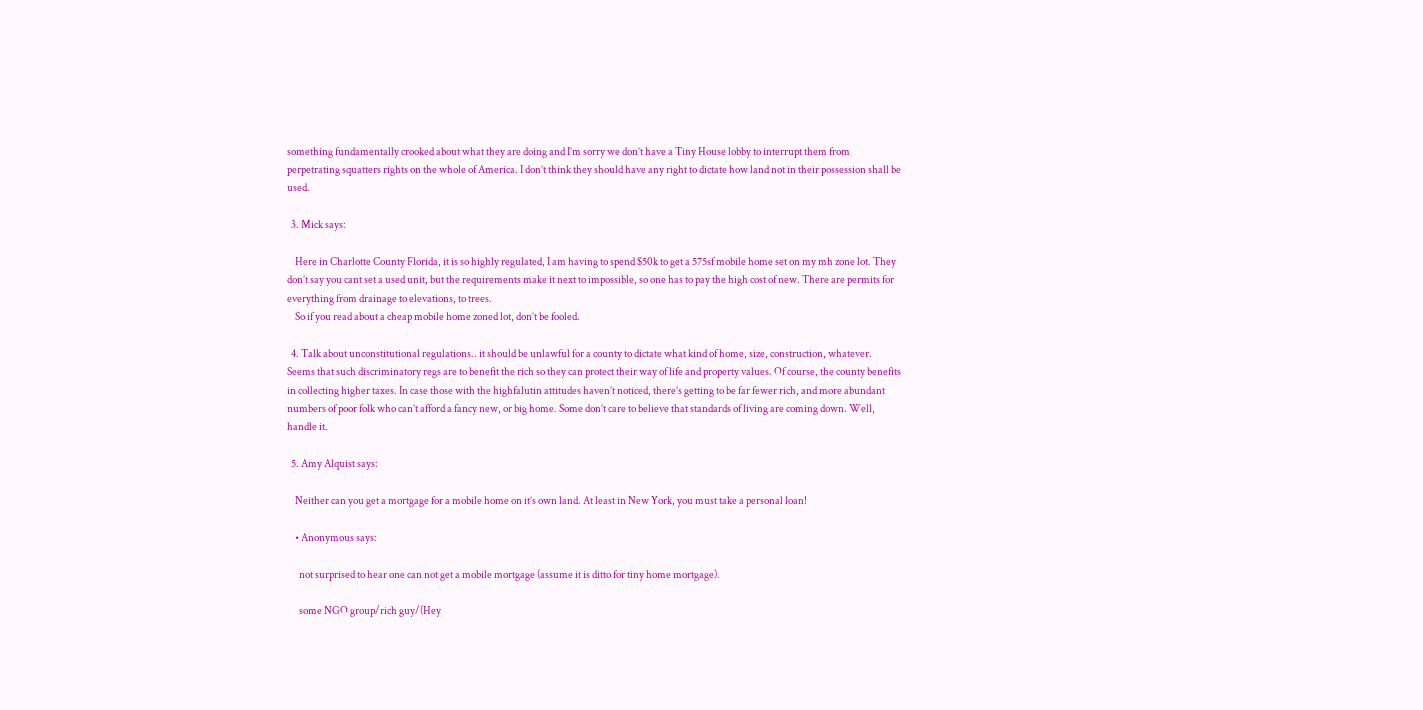something fundamentally crooked about what they are doing and I’m sorry we don’t have a Tiny House lobby to interrupt them from perpetrating squatters rights on the whole of America. I don’t think they should have any right to dictate how land not in their possession shall be used.

  3. Mick says:

    Here in Charlotte County Florida, it is so highly regulated, I am having to spend $50k to get a 575sf mobile home set on my mh zone lot. They don’t say you cant set a used unit, but the requirements make it next to impossible, so one has to pay the high cost of new. There are permits for everything from drainage to elevations, to trees.
    So if you read about a cheap mobile home zoned lot, don’t be fooled.

  4. Talk about unconstitutional regulations.. it should be unlawful for a county to dictate what kind of home, size, construction, whatever. Seems that such discriminatory regs are to benefit the rich so they can protect their way of life and property values. Of course, the county benefits in collecting higher taxes. In case those with the highfalutin attitudes haven’t noticed, there’s getting to be far fewer rich, and more abundant numbers of poor folk who can’t afford a fancy new, or big home. Some don’t care to believe that standards of living are coming down. Well, handle it.

  5. Amy Alquist says:

    Neither can you get a mortgage for a mobile home on it’s own land. At least in New York, you must take a personal loan!

    • Anonymous says:

      not surprised to hear one can not get a mobile mortgage (assume it is ditto for tiny home mortgage).

      some NGO group/rich guy/(Hey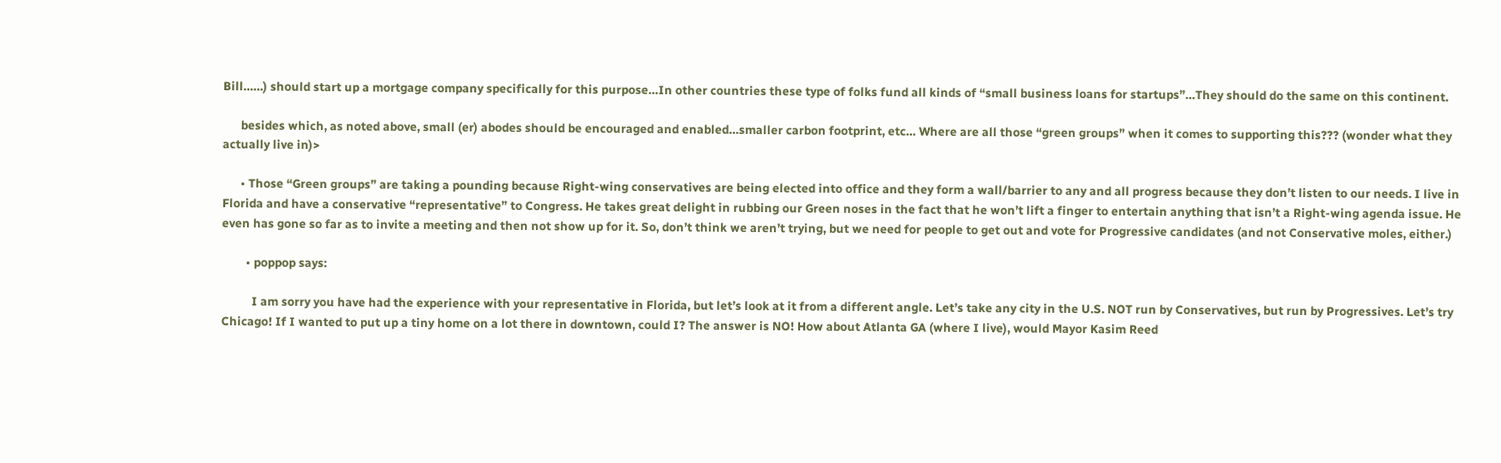Bill……) should start up a mortgage company specifically for this purpose…In other countries these type of folks fund all kinds of “small business loans for startups”…They should do the same on this continent.

      besides which, as noted above, small (er) abodes should be encouraged and enabled…smaller carbon footprint, etc… Where are all those “green groups” when it comes to supporting this??? (wonder what they actually live in)>

      • Those “Green groups” are taking a pounding because Right-wing conservatives are being elected into office and they form a wall/barrier to any and all progress because they don’t listen to our needs. I live in Florida and have a conservative “representative” to Congress. He takes great delight in rubbing our Green noses in the fact that he won’t lift a finger to entertain anything that isn’t a Right-wing agenda issue. He even has gone so far as to invite a meeting and then not show up for it. So, don’t think we aren’t trying, but we need for people to get out and vote for Progressive candidates (and not Conservative moles, either.)

        • poppop says:

          I am sorry you have had the experience with your representative in Florida, but let’s look at it from a different angle. Let’s take any city in the U.S. NOT run by Conservatives, but run by Progressives. Let’s try Chicago! If I wanted to put up a tiny home on a lot there in downtown, could I? The answer is NO! How about Atlanta GA (where I live), would Mayor Kasim Reed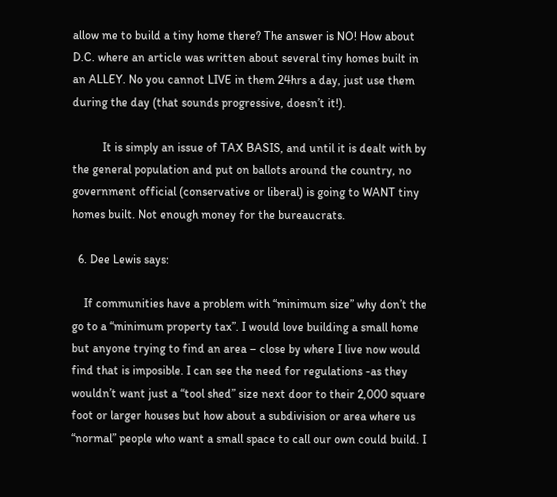allow me to build a tiny home there? The answer is NO! How about D.C. where an article was written about several tiny homes built in an ALLEY. No you cannot LIVE in them 24hrs a day, just use them during the day (that sounds progressive, doesn’t it!).

          It is simply an issue of TAX BASIS, and until it is dealt with by the general population and put on ballots around the country, no government official (conservative or liberal) is going to WANT tiny homes built. Not enough money for the bureaucrats.

  6. Dee Lewis says:

    If communities have a problem with “minimum size” why don’t the go to a “minimum property tax”. I would love building a small home but anyone trying to find an area – close by where I live now would find that is imposible. I can see the need for regulations -as they wouldn’t want just a “tool shed” size next door to their 2,000 square foot or larger houses but how about a subdivision or area where us “normal” people who want a small space to call our own could build. I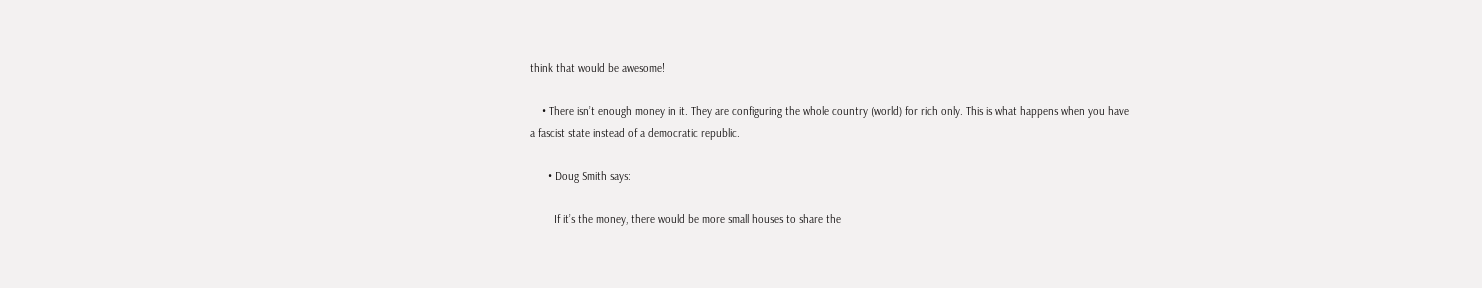think that would be awesome!

    • There isn’t enough money in it. They are configuring the whole country (world) for rich only. This is what happens when you have a fascist state instead of a democratic republic.

      • Doug Smith says:

        If it’s the money, there would be more small houses to share the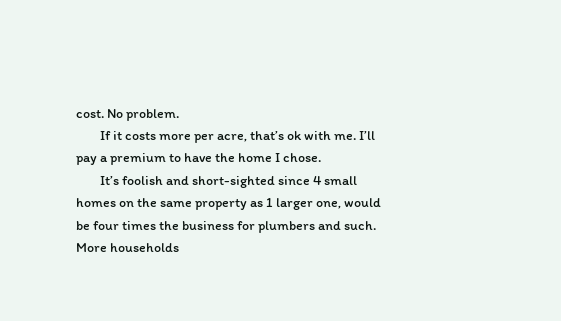cost. No problem.
        If it costs more per acre, that’s ok with me. I’ll pay a premium to have the home I chose.
        It’s foolish and short-sighted since 4 small homes on the same property as 1 larger one, would be four times the business for plumbers and such. More households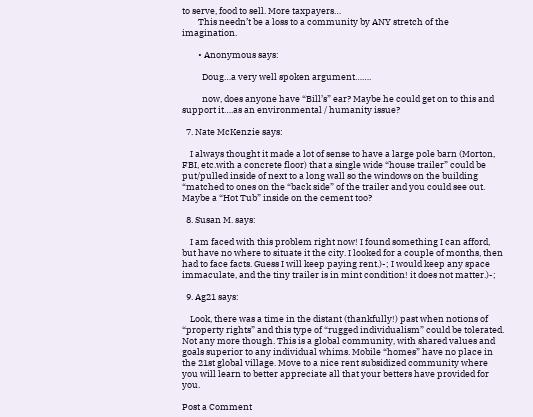to serve, food to sell. More taxpayers…
        This needn’t be a loss to a community by ANY stretch of the imagination.

        • Anonymous says:

          Doug…a very well spoken argument…….

          now, does anyone have “Bill’s” ear? Maybe he could get on to this and support it….as an environmental / humanity issue?

  7. Nate McKenzie says:

    I always thought it made a lot of sense to have a large pole barn (Morton, FBI, etc.with a concrete floor) that a single wide “house trailer” could be put/pulled inside of next to a long wall so the windows on the building “matched to ones on the “back side” of the trailer and you could see out. Maybe a “Hot Tub” inside on the cement too?

  8. Susan M. says:

    I am faced with this problem right now! I found something I can afford, but have no where to situate it the city. I looked for a couple of months, then had to face facts. Guess I will keep paying rent.)-; I would keep any space immaculate, and the tiny trailer is in mint condition! it does not matter.)-;

  9. Ag21 says:

    Look, there was a time in the distant (thankfully!) past when notions of “property rights” and this type of “rugged individualism” could be tolerated. Not any more though. This is a global community, with shared values and goals superior to any individual whims. Mobile “homes” have no place in the 21st global village. Move to a nice rent subsidized community where you will learn to better appreciate all that your betters have provided for you.

Post a Comment